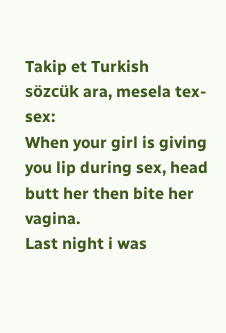Takip et Turkish
sözcük ara, mesela tex-sex:
When your girl is giving you lip during sex, head butt her then bite her vagina.
Last night i was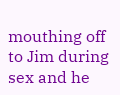mouthing off to Jim during sex and he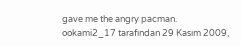gave me the angry pacman.
ookami2_17 tarafından 29 Kasım 2009,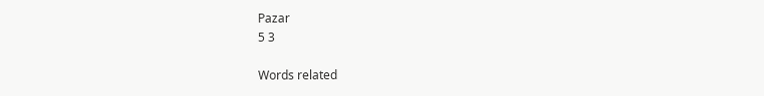Pazar
5 3

Words related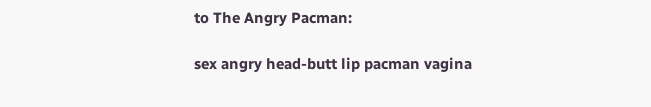to The Angry Pacman:

sex angry head-butt lip pacman vagina